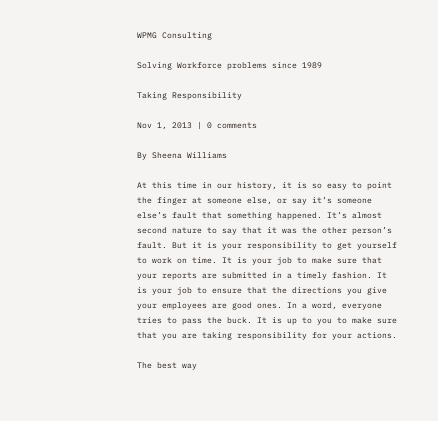WPMG Consulting

Solving Workforce problems since 1989

Taking Responsibility

Nov 1, 2013 | 0 comments

By Sheena Williams

At this time in our history, it is so easy to point the finger at someone else, or say it’s someone else’s fault that something happened. It’s almost second nature to say that it was the other person’s fault. But it is your responsibility to get yourself to work on time. It is your job to make sure that your reports are submitted in a timely fashion. It is your job to ensure that the directions you give your employees are good ones. In a word, everyone tries to pass the buck. It is up to you to make sure that you are taking responsibility for your actions.

The best way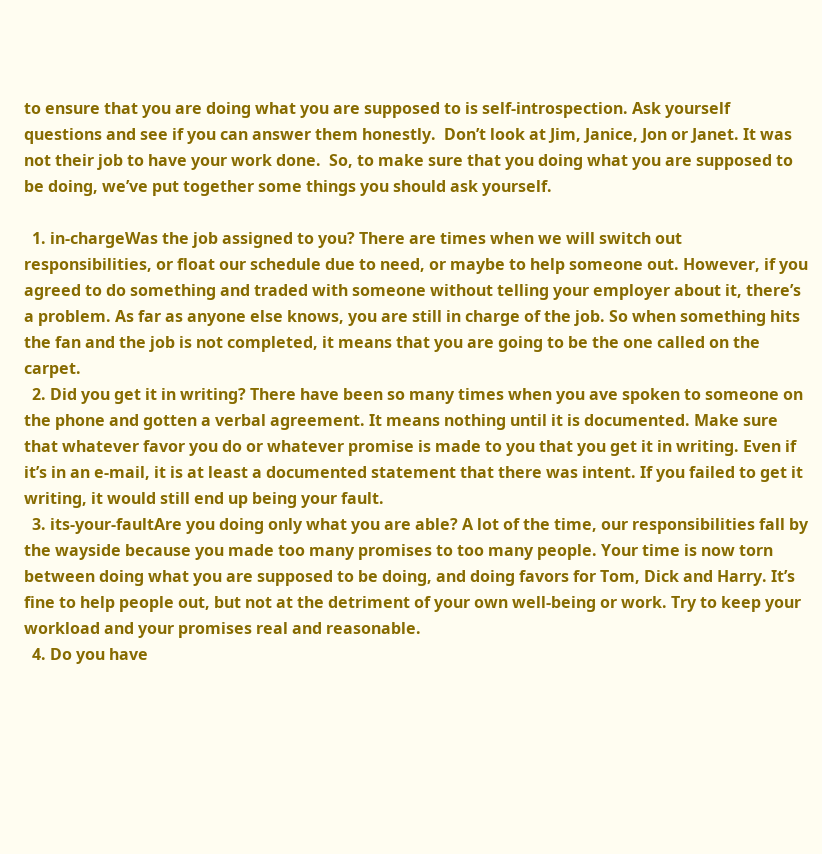to ensure that you are doing what you are supposed to is self-introspection. Ask yourself questions and see if you can answer them honestly.  Don’t look at Jim, Janice, Jon or Janet. It was not their job to have your work done.  So, to make sure that you doing what you are supposed to be doing, we’ve put together some things you should ask yourself.

  1. in-chargeWas the job assigned to you? There are times when we will switch out responsibilities, or float our schedule due to need, or maybe to help someone out. However, if you agreed to do something and traded with someone without telling your employer about it, there’s a problem. As far as anyone else knows, you are still in charge of the job. So when something hits the fan and the job is not completed, it means that you are going to be the one called on the carpet.
  2. Did you get it in writing? There have been so many times when you ave spoken to someone on the phone and gotten a verbal agreement. It means nothing until it is documented. Make sure that whatever favor you do or whatever promise is made to you that you get it in writing. Even if it’s in an e-mail, it is at least a documented statement that there was intent. If you failed to get it writing, it would still end up being your fault.
  3. its-your-faultAre you doing only what you are able? A lot of the time, our responsibilities fall by the wayside because you made too many promises to too many people. Your time is now torn between doing what you are supposed to be doing, and doing favors for Tom, Dick and Harry. It’s fine to help people out, but not at the detriment of your own well-being or work. Try to keep your workload and your promises real and reasonable.
  4. Do you have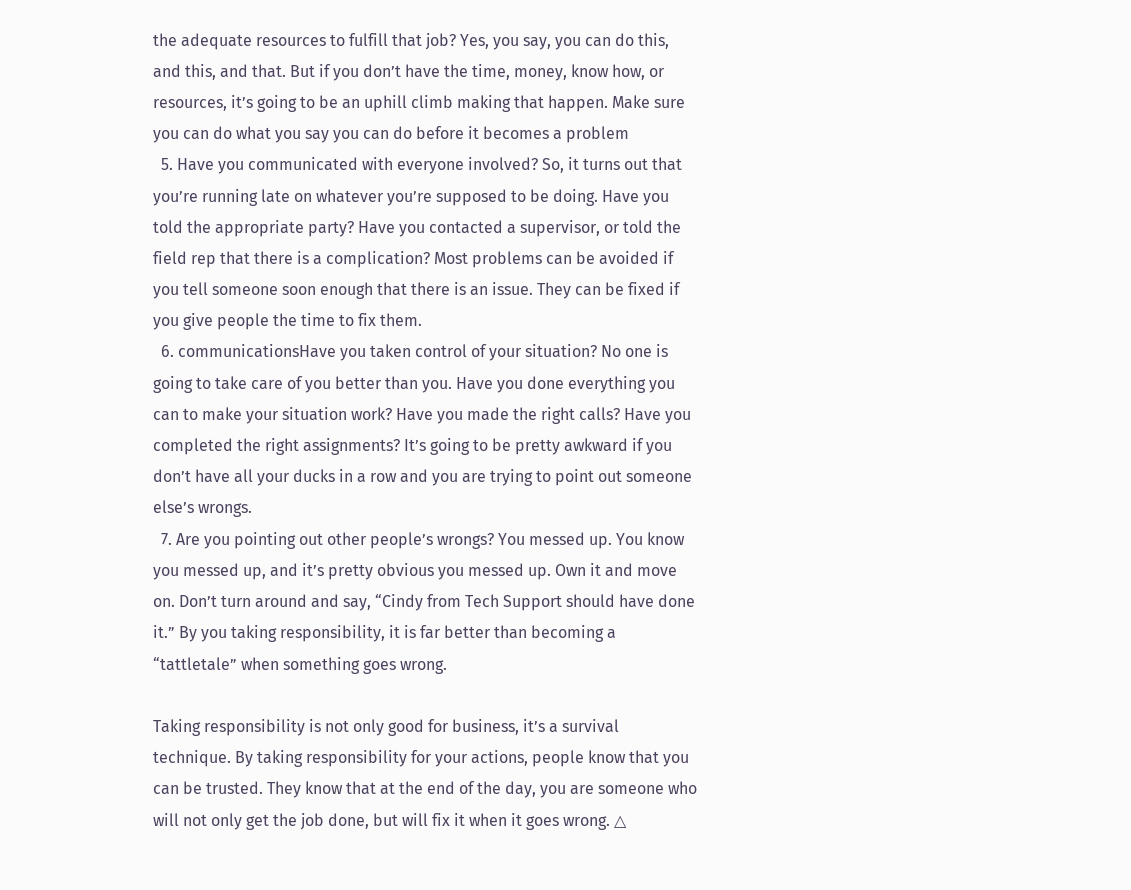the adequate resources to fulfill that job? Yes, you say, you can do this, and this, and that. But if you don’t have the time, money, know how, or resources, it’s going to be an uphill climb making that happen. Make sure you can do what you say you can do before it becomes a problem
  5. Have you communicated with everyone involved? So, it turns out that you’re running late on whatever you’re supposed to be doing. Have you told the appropriate party? Have you contacted a supervisor, or told the field rep that there is a complication? Most problems can be avoided if you tell someone soon enough that there is an issue. They can be fixed if you give people the time to fix them.
  6. communicationsHave you taken control of your situation? No one is going to take care of you better than you. Have you done everything you can to make your situation work? Have you made the right calls? Have you completed the right assignments? It’s going to be pretty awkward if you don’t have all your ducks in a row and you are trying to point out someone else’s wrongs.
  7. Are you pointing out other people’s wrongs? You messed up. You know you messed up, and it’s pretty obvious you messed up. Own it and move on. Don’t turn around and say, “Cindy from Tech Support should have done it.” By you taking responsibility, it is far better than becoming a “tattletale” when something goes wrong.

Taking responsibility is not only good for business, it’s a survival technique. By taking responsibility for your actions, people know that you can be trusted. They know that at the end of the day, you are someone who will not only get the job done, but will fix it when it goes wrong. △